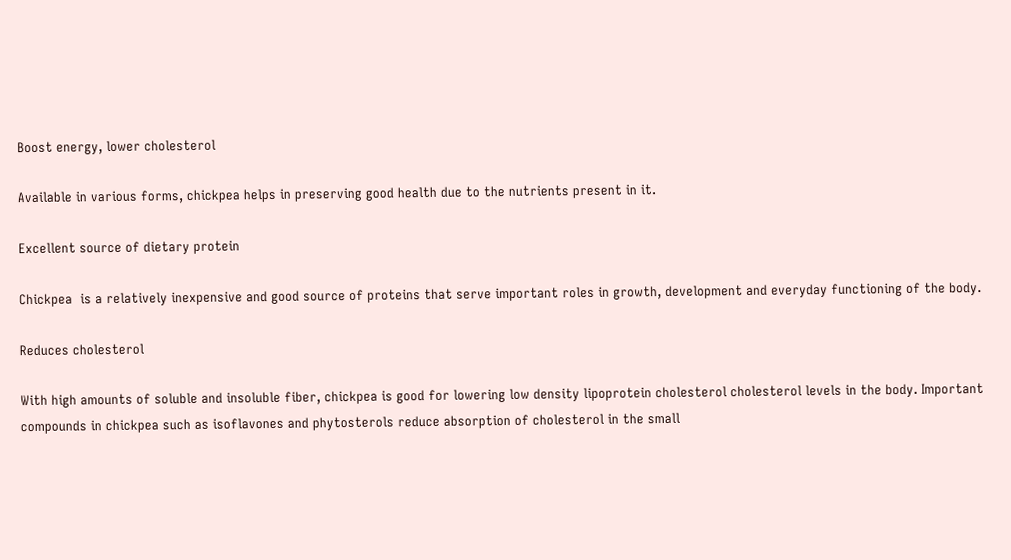Boost energy, lower cholesterol

Available in various forms, chickpea helps in preserving good health due to the nutrients present in it.

Excellent source of dietary protein

Chickpea  is a relatively inexpensive and good source of proteins that serve important roles in growth, development and everyday functioning of the body.

Reduces cholesterol

With high amounts of soluble and insoluble fiber, chickpea is good for lowering low density lipoprotein cholesterol cholesterol levels in the body. Important compounds in chickpea such as isoflavones and phytosterols reduce absorption of cholesterol in the small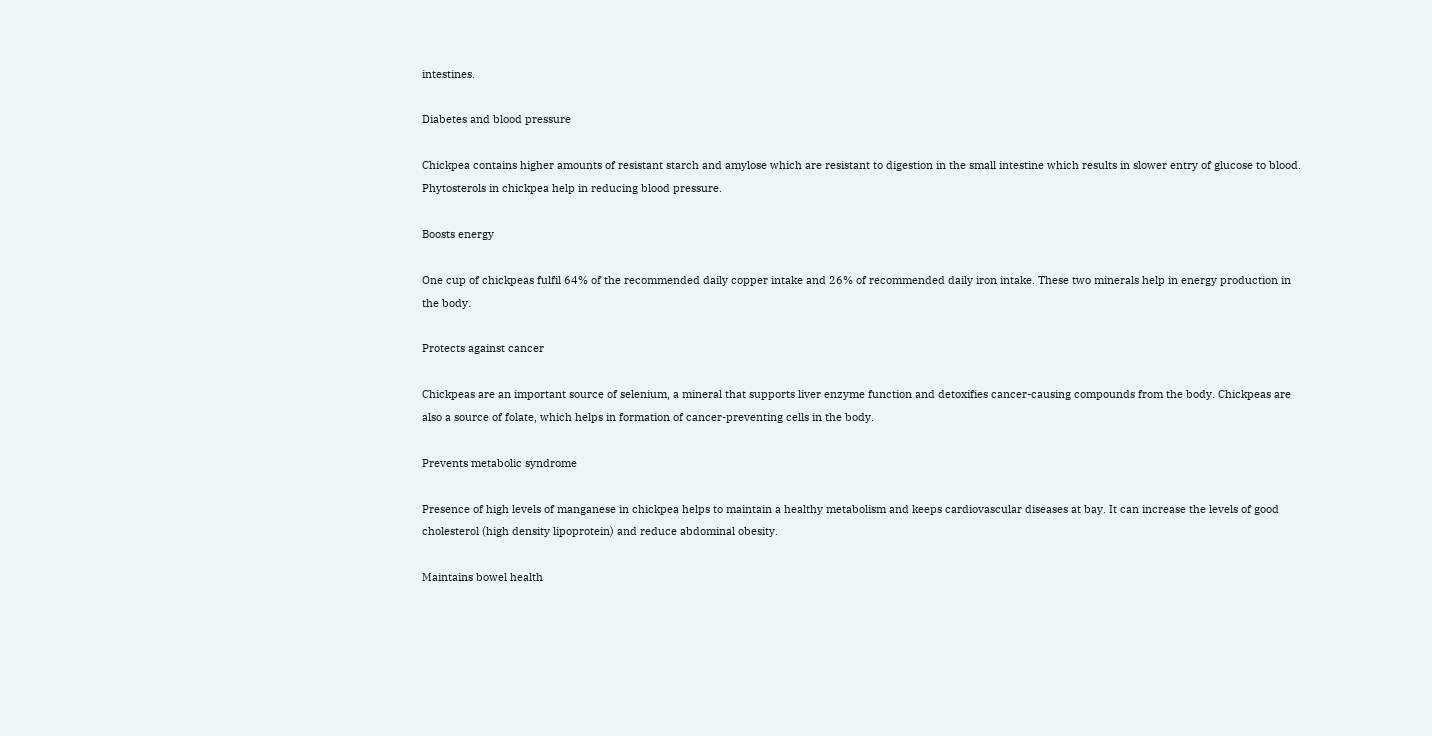intestines.

Diabetes and blood pressure

Chickpea contains higher amounts of resistant starch and amylose which are resistant to digestion in the small intestine which results in slower entry of glucose to blood. Phytosterols in chickpea help in reducing blood pressure.

Boosts energy

One cup of chickpeas fulfil 64% of the recommended daily copper intake and 26% of recommended daily iron intake. These two minerals help in energy production in the body.

Protects against cancer

Chickpeas are an important source of selenium, a mineral that supports liver enzyme function and detoxifies cancer-causing compounds from the body. Chickpeas are also a source of folate, which helps in formation of cancer-preventing cells in the body.

Prevents metabolic syndrome

Presence of high levels of manganese in chickpea helps to maintain a healthy metabolism and keeps cardiovascular diseases at bay. It can increase the levels of good cholesterol (high density lipoprotein) and reduce abdominal obesity.

Maintains bowel health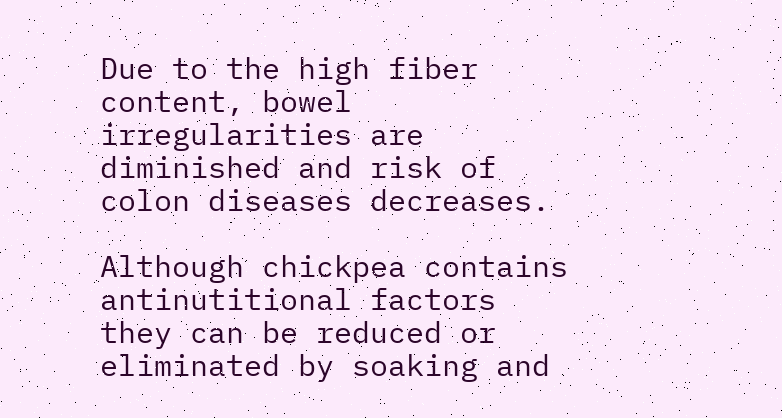Due to the high fiber content, bowel irregularities are diminished and risk of colon diseases decreases.

Although chickpea contains antinutitional factors they can be reduced or eliminated by soaking and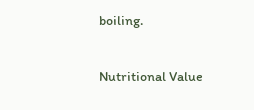boiling.

Nutritional Value